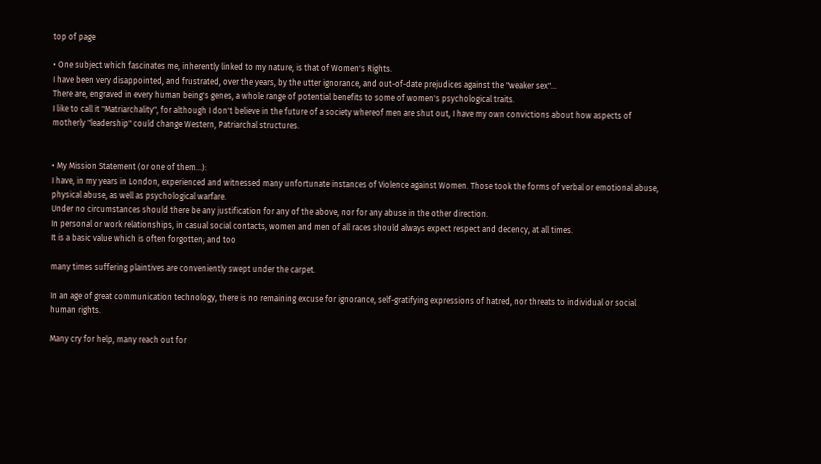top of page

• One subject which fascinates me, inherently linked to my nature, is that of Women's Rights.
I have been very disappointed, and frustrated, over the years, by the utter ignorance, and out-of-date prejudices against the "weaker sex"...
There are, engraved in every human being's genes, a whole range of potential benefits to some of women's psychological traits.
I like to call it "Matriarchality", for although I don't believe in the future of a society whereof men are shut out, I have my own convictions about how aspects of motherly "leadership" could change Western, Patriarchal structures.


• My Mission Statement (or one of them...):
I have, in my years in London, experienced and witnessed many unfortunate instances of Violence against Women. Those took the forms of verbal or emotional abuse, physical abuse, as well as psychological warfare.
Under no circumstances should there be any justification for any of the above, nor for any abuse in the other direction.
In personal or work relationships, in casual social contacts, women and men of all races should always expect respect and decency, at all times.
It is a basic value which is often forgotten; and too

many times suffering plaintives are conveniently swept under the carpet.

In an age of great communication technology, there is no remaining excuse for ignorance, self-gratifying expressions of hatred, nor threats to individual or social human rights.

Many cry for help, many reach out for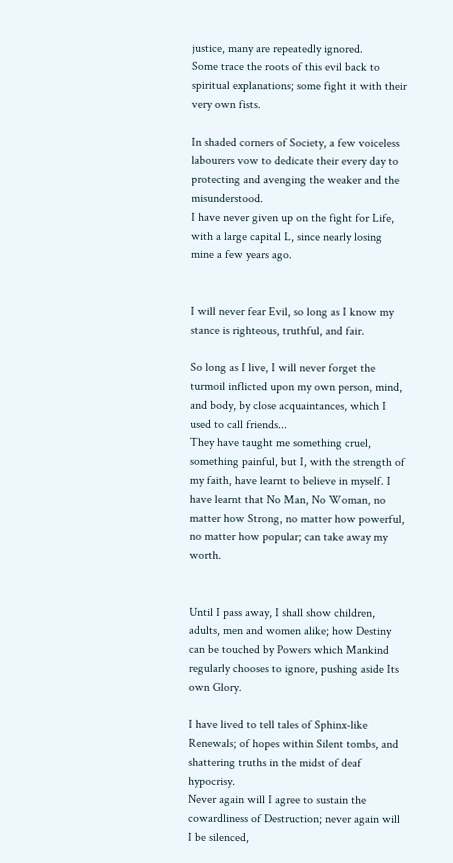justice, many are repeatedly ignored.
Some trace the roots of this evil back to spiritual explanations; some fight it with their very own fists.

In shaded corners of Society, a few voiceless labourers vow to dedicate their every day to protecting and avenging the weaker and the misunderstood.
I have never given up on the fight for Life, with a large capital L, since nearly losing mine a few years ago.


I will never fear Evil, so long as I know my stance is righteous, truthful, and fair.

So long as I live, I will never forget the turmoil inflicted upon my own person, mind, and body, by close acquaintances, which I used to call friends...
They have taught me something cruel, something painful, but I, with the strength of my faith, have learnt to believe in myself. I have learnt that No Man, No Woman, no matter how Strong, no matter how powerful, no matter how popular; can take away my worth.


Until I pass away, I shall show children, adults, men and women alike; how Destiny can be touched by Powers which Mankind regularly chooses to ignore, pushing aside Its own Glory.

I have lived to tell tales of Sphinx-like Renewals; of hopes within Silent tombs, and shattering truths in the midst of deaf hypocrisy.
Never again will I agree to sustain the cowardliness of Destruction; never again will I be silenced,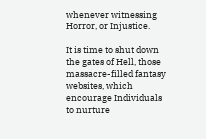whenever witnessing Horror, or Injustice.

It is time to shut down the gates of Hell, those massacre-filled fantasy websites, which encourage Individuals to nurture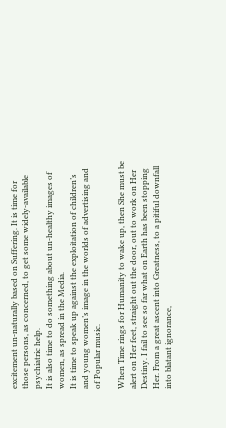excitement un-naturally based on Suffering. It is time for those persons, as concerned, to get some widely-available psychiatric help.
It is also time to do something about un-healthy images of women, as spread in the Media.
It is time to speak up against the exploitation of children’s and young women’s image in the worlds of advertising and of Popular music.

When Time rings for Humanity to wake up, then She must be alert on Her feet, straight out the door, out to work on Her Destiny. I fail to see so far what on Earth has been stopping Her. From a great ascent into Greatness, to a pitiful downfall into blatant ignorance,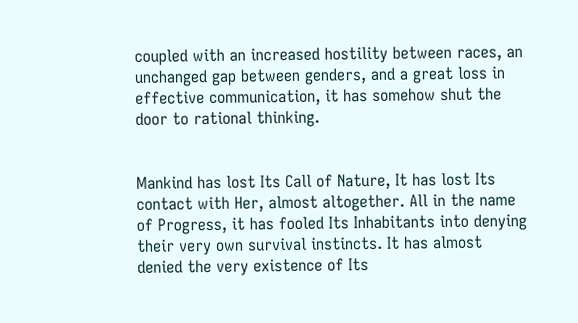coupled with an increased hostility between races, an unchanged gap between genders, and a great loss in effective communication, it has somehow shut the door to rational thinking.


Mankind has lost Its Call of Nature, It has lost Its contact with Her, almost altogether. All in the name of Progress, it has fooled Its Inhabitants into denying their very own survival instincts. It has almost denied the very existence of Its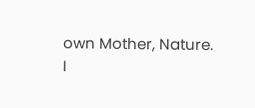own Mother, Nature.
I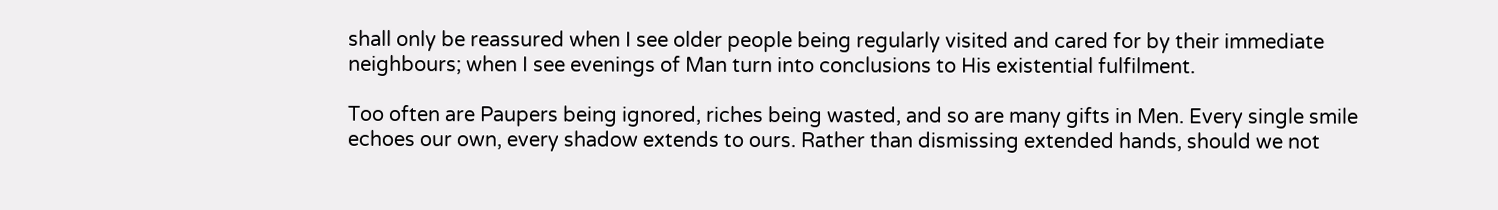shall only be reassured when I see older people being regularly visited and cared for by their immediate neighbours; when I see evenings of Man turn into conclusions to His existential fulfilment.

Too often are Paupers being ignored, riches being wasted, and so are many gifts in Men. Every single smile echoes our own, every shadow extends to ours. Rather than dismissing extended hands, should we not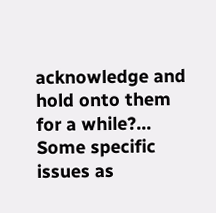acknowledge and hold onto them for a while?...
Some specific issues as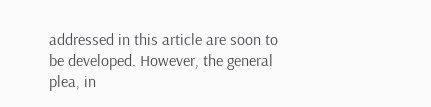addressed in this article are soon to be developed. However, the general plea, in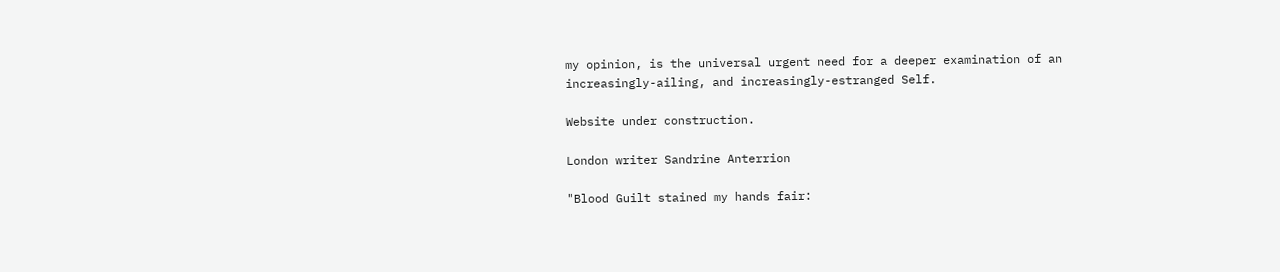my opinion, is the universal urgent need for a deeper examination of an increasingly-ailing, and increasingly-estranged Self.

Website under construction.

London writer Sandrine Anterrion

"Blood Guilt stained my hands fair: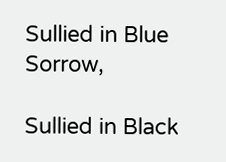Sullied in Blue Sorrow,

Sullied in Black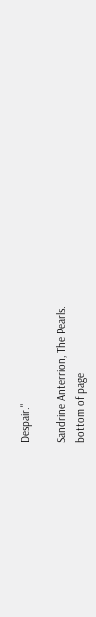Despair."

Sandrine Anterrion, The Pearls.
bottom of page